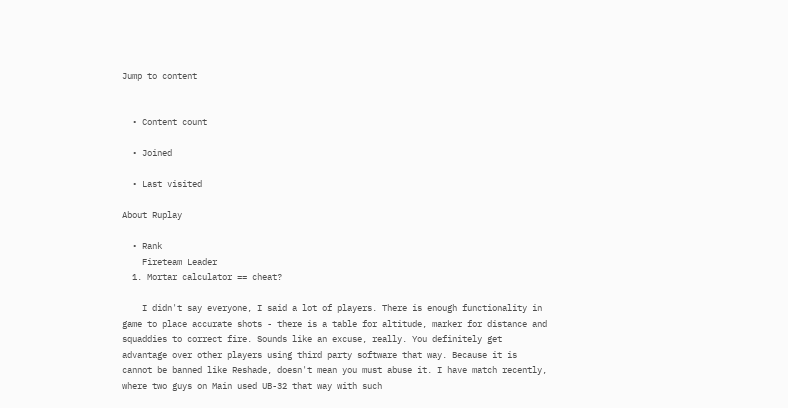Jump to content


  • Content count

  • Joined

  • Last visited

About Ruplay

  • Rank
    Fireteam Leader
  1. Mortar calculator == cheat?

    I didn't say everyone, I said a lot of players. There is enough functionality in game to place accurate shots - there is a table for altitude, marker for distance and squaddies to correct fire. Sounds like an excuse, really. You definitely get advantage over other players using third party software that way. Because it is cannot be banned like Reshade, doesn't mean you must abuse it. I have match recently, where two guys on Main used UB-32 that way with such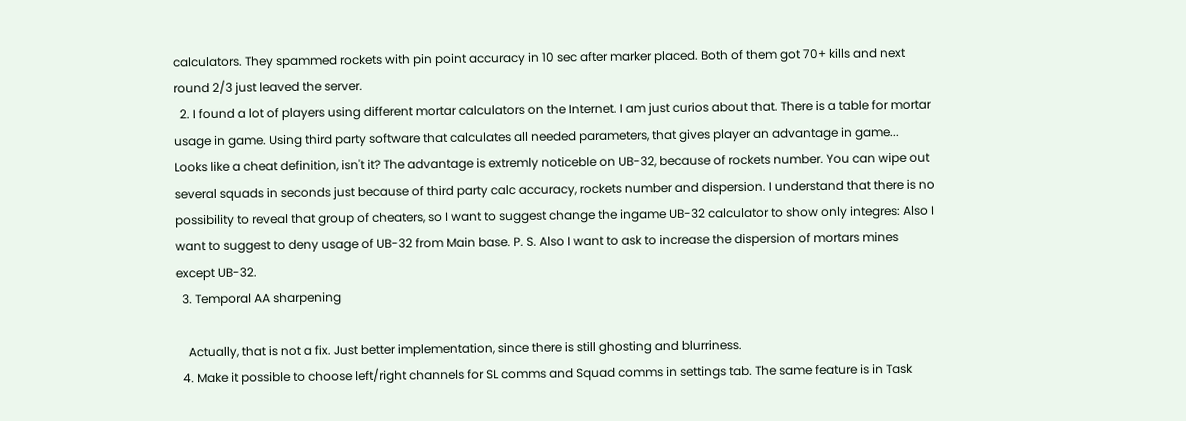calculators. They spammed rockets with pin point accuracy in 10 sec after marker placed. Both of them got 70+ kills and next round 2/3 just leaved the server.
  2. I found a lot of players using different mortar calculators on the Internet. I am just curios about that. There is a table for mortar usage in game. Using third party software that calculates all needed parameters, that gives player an advantage in game... Looks like a cheat definition, isn't it? The advantage is extremly noticeble on UB-32, because of rockets number. You can wipe out several squads in seconds just because of third party calc accuracy, rockets number and dispersion. I understand that there is no possibility to reveal that group of cheaters, so I want to suggest change the ingame UB-32 calculator to show only integres: Also I want to suggest to deny usage of UB-32 from Main base. P. S. Also I want to ask to increase the dispersion of mortars mines except UB-32.
  3. Temporal AA sharpening

    Actually, that is not a fix. Just better implementation, since there is still ghosting and blurriness.
  4. Make it possible to choose left/right channels for SL comms and Squad comms in settings tab. The same feature is in Task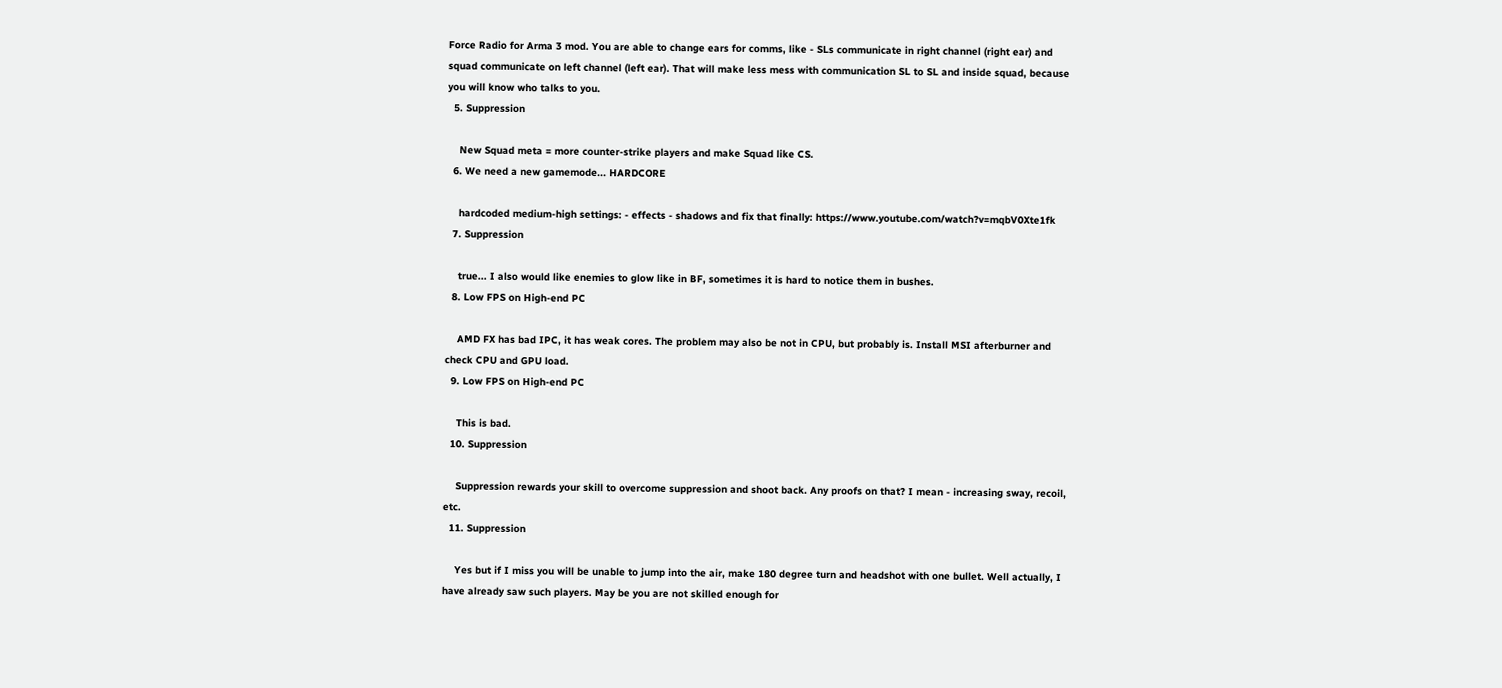Force Radio for Arma 3 mod. You are able to change ears for comms, like - SLs communicate in right channel (right ear) and squad communicate on left channel (left ear). That will make less mess with communication SL to SL and inside squad, because you will know who talks to you.
  5. Suppression

    New Squad meta = more counter-strike players and make Squad like CS.
  6. We need a new gamemode... HARDCORE

    hardcoded medium-high settings: - effects - shadows and fix that finally: https://www.youtube.com/watch?v=mqbV0Xte1fk
  7. Suppression

    true... I also would like enemies to glow like in BF, sometimes it is hard to notice them in bushes.
  8. Low FPS on High-end PC

    AMD FX has bad IPC, it has weak cores. The problem may also be not in CPU, but probably is. Install MSI afterburner and check CPU and GPU load.
  9. Low FPS on High-end PC

    This is bad.
  10. Suppression

    Suppression rewards your skill to overcome suppression and shoot back. Any proofs on that? I mean - increasing sway, recoil, etc.
  11. Suppression

    Yes but if I miss you will be unable to jump into the air, make 180 degree turn and headshot with one bullet. Well actually, I have already saw such players. May be you are not skilled enough for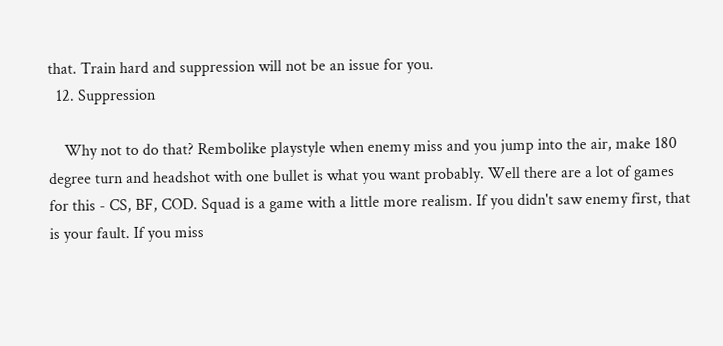that. Train hard and suppression will not be an issue for you.
  12. Suppression

    Why not to do that? Rembolike playstyle when enemy miss and you jump into the air, make 180 degree turn and headshot with one bullet is what you want probably. Well there are a lot of games for this - CS, BF, COD. Squad is a game with a little more realism. If you didn't saw enemy first, that is your fault. If you miss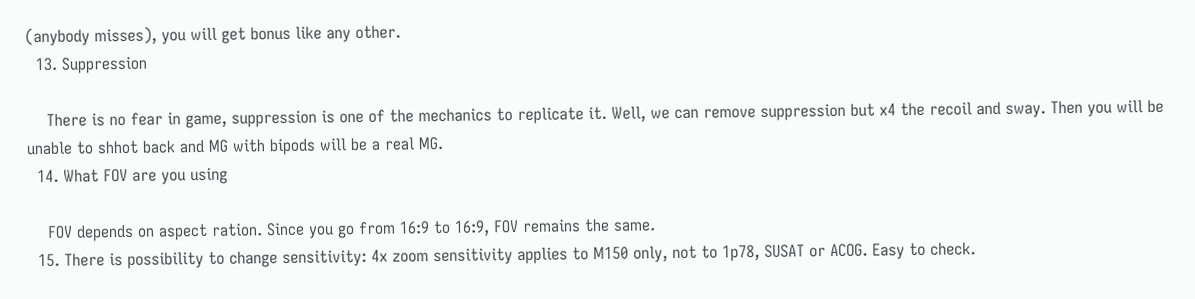(anybody misses), you will get bonus like any other.
  13. Suppression

    There is no fear in game, suppression is one of the mechanics to replicate it. Well, we can remove suppression but x4 the recoil and sway. Then you will be unable to shhot back and MG with bipods will be a real MG.
  14. What FOV are you using

    FOV depends on aspect ration. Since you go from 16:9 to 16:9, FOV remains the same.
  15. There is possibility to change sensitivity: 4x zoom sensitivity applies to M150 only, not to 1p78, SUSAT or ACOG. Easy to check.